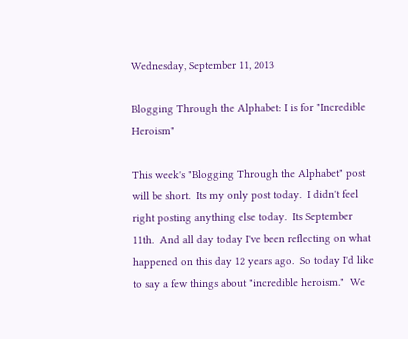Wednesday, September 11, 2013

Blogging Through the Alphabet: I is for "Incredible Heroism"

This week's "Blogging Through the Alphabet" post will be short.  Its my only post today.  I didn't feel right posting anything else today.  Its September 11th.  And all day today I've been reflecting on what happened on this day 12 years ago.  So today I'd like to say a few things about "incredible heroism."  We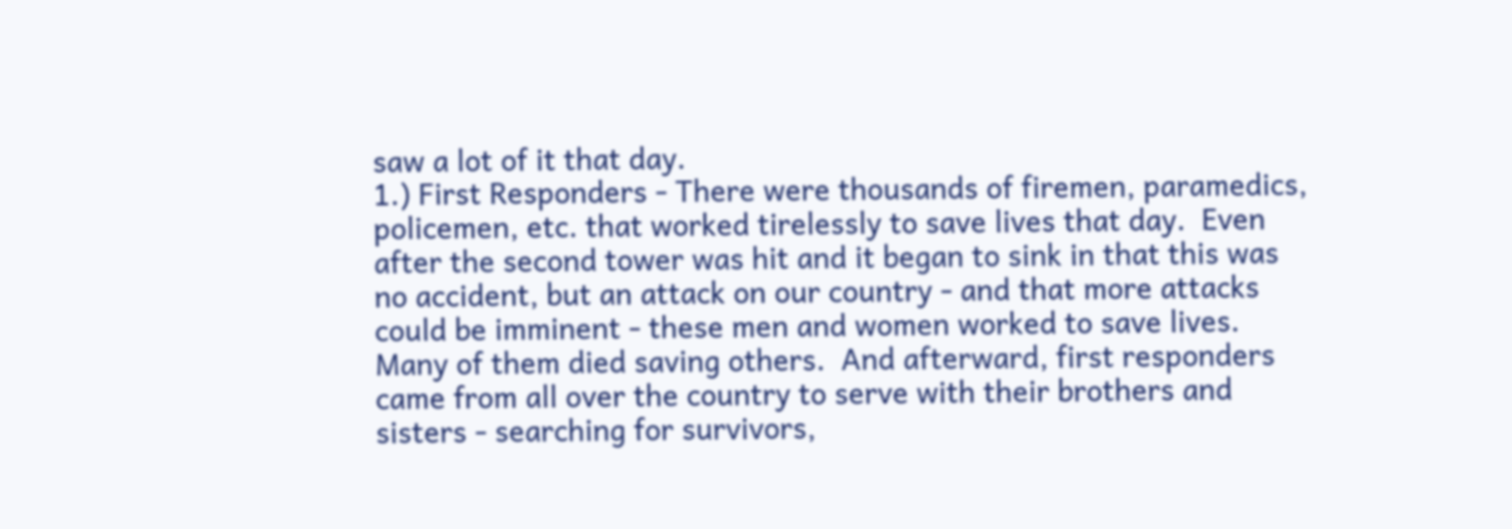saw a lot of it that day.
1.) First Responders - There were thousands of firemen, paramedics, policemen, etc. that worked tirelessly to save lives that day.  Even after the second tower was hit and it began to sink in that this was no accident, but an attack on our country - and that more attacks could be imminent - these men and women worked to save lives.  Many of them died saving others.  And afterward, first responders came from all over the country to serve with their brothers and sisters - searching for survivors,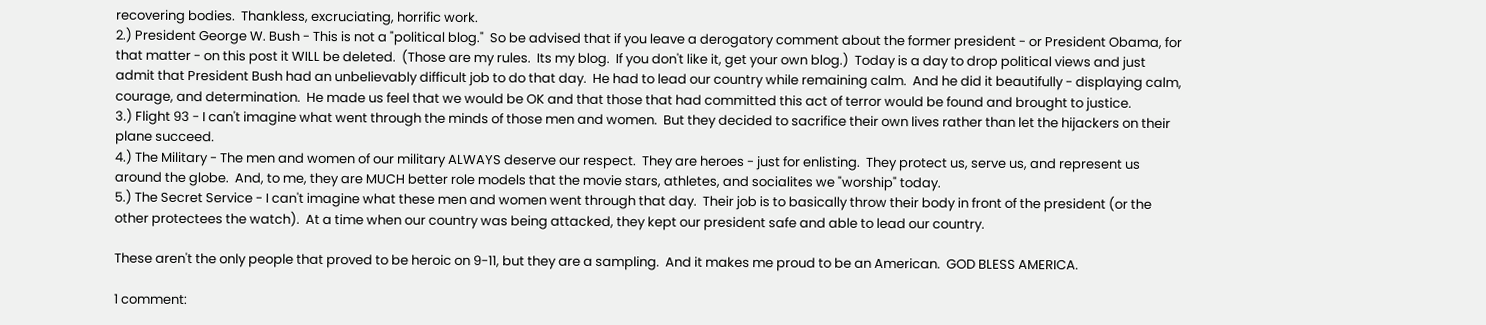recovering bodies.  Thankless, excruciating, horrific work.
2.) President George W. Bush - This is not a "political blog."  So be advised that if you leave a derogatory comment about the former president - or President Obama, for that matter - on this post it WILL be deleted.  (Those are my rules.  Its my blog.  If you don't like it, get your own blog.)  Today is a day to drop political views and just admit that President Bush had an unbelievably difficult job to do that day.  He had to lead our country while remaining calm.  And he did it beautifully - displaying calm, courage, and determination.  He made us feel that we would be OK and that those that had committed this act of terror would be found and brought to justice.
3.) Flight 93 - I can't imagine what went through the minds of those men and women.  But they decided to sacrifice their own lives rather than let the hijackers on their plane succeed.
4.) The Military - The men and women of our military ALWAYS deserve our respect.  They are heroes - just for enlisting.  They protect us, serve us, and represent us around the globe.  And, to me, they are MUCH better role models that the movie stars, athletes, and socialites we "worship" today.
5.) The Secret Service - I can't imagine what these men and women went through that day.  Their job is to basically throw their body in front of the president (or the other protectees the watch).  At a time when our country was being attacked, they kept our president safe and able to lead our country.

These aren't the only people that proved to be heroic on 9-11, but they are a sampling.  And it makes me proud to be an American.  GOD BLESS AMERICA.

1 comment: